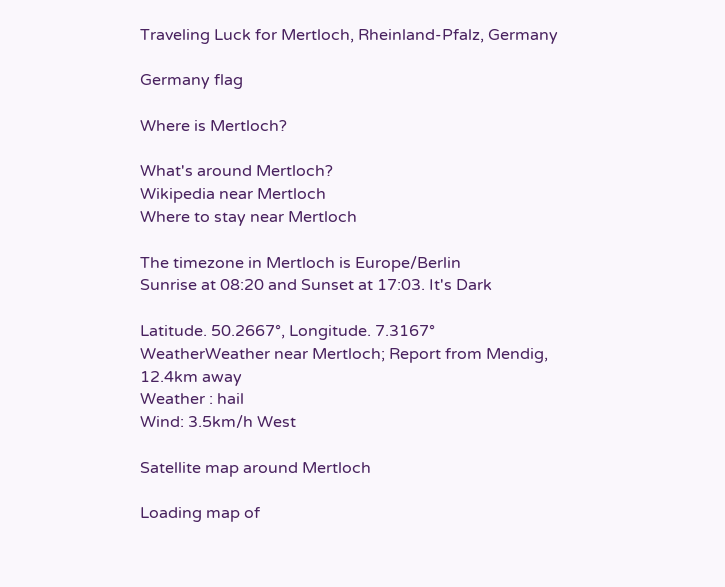Traveling Luck for Mertloch, Rheinland-Pfalz, Germany

Germany flag

Where is Mertloch?

What's around Mertloch?
Wikipedia near Mertloch
Where to stay near Mertloch

The timezone in Mertloch is Europe/Berlin
Sunrise at 08:20 and Sunset at 17:03. It's Dark

Latitude. 50.2667°, Longitude. 7.3167°
WeatherWeather near Mertloch; Report from Mendig, 12.4km away
Weather : hail
Wind: 3.5km/h West

Satellite map around Mertloch

Loading map of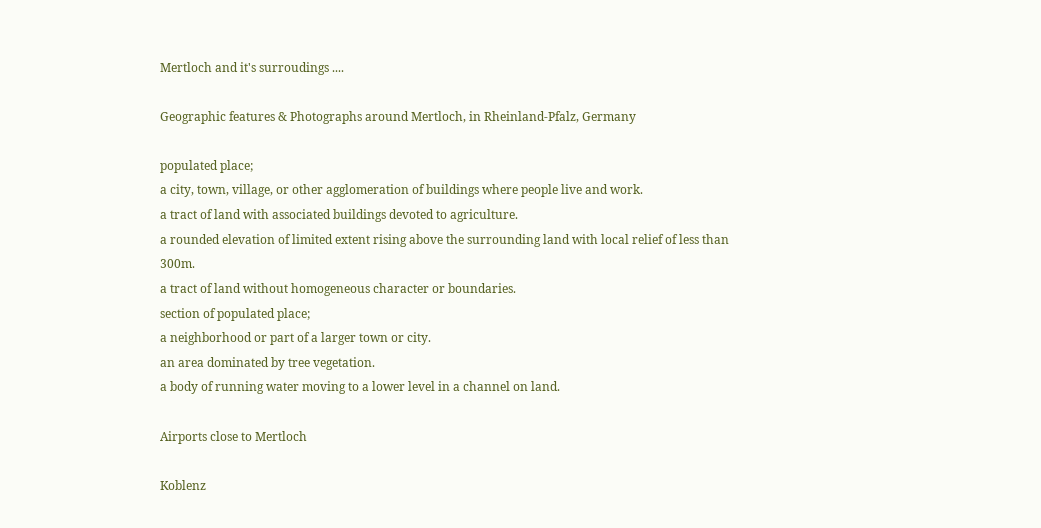Mertloch and it's surroudings ....

Geographic features & Photographs around Mertloch, in Rheinland-Pfalz, Germany

populated place;
a city, town, village, or other agglomeration of buildings where people live and work.
a tract of land with associated buildings devoted to agriculture.
a rounded elevation of limited extent rising above the surrounding land with local relief of less than 300m.
a tract of land without homogeneous character or boundaries.
section of populated place;
a neighborhood or part of a larger town or city.
an area dominated by tree vegetation.
a body of running water moving to a lower level in a channel on land.

Airports close to Mertloch

Koblenz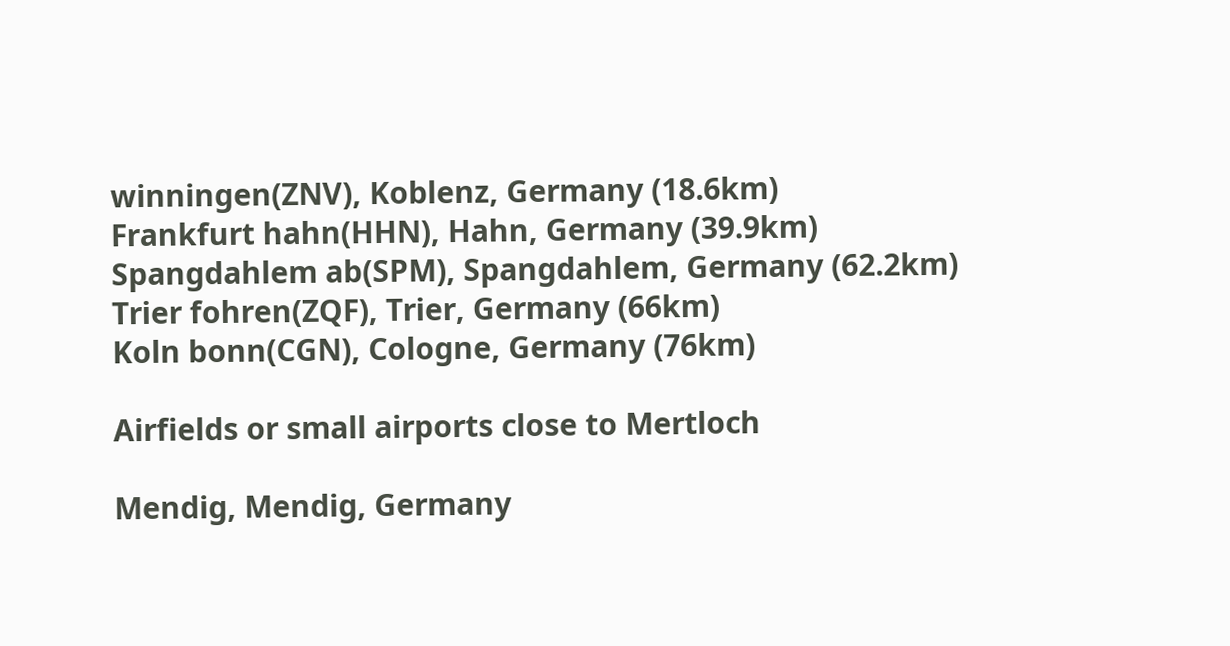winningen(ZNV), Koblenz, Germany (18.6km)
Frankfurt hahn(HHN), Hahn, Germany (39.9km)
Spangdahlem ab(SPM), Spangdahlem, Germany (62.2km)
Trier fohren(ZQF), Trier, Germany (66km)
Koln bonn(CGN), Cologne, Germany (76km)

Airfields or small airports close to Mertloch

Mendig, Mendig, Germany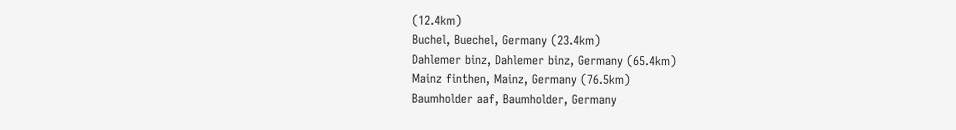(12.4km)
Buchel, Buechel, Germany (23.4km)
Dahlemer binz, Dahlemer binz, Germany (65.4km)
Mainz finthen, Mainz, Germany (76.5km)
Baumholder aaf, Baumholder, Germany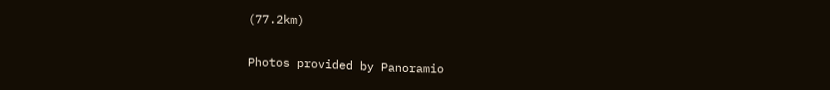(77.2km)

Photos provided by Panoramio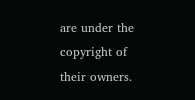are under the copyright of their owners.